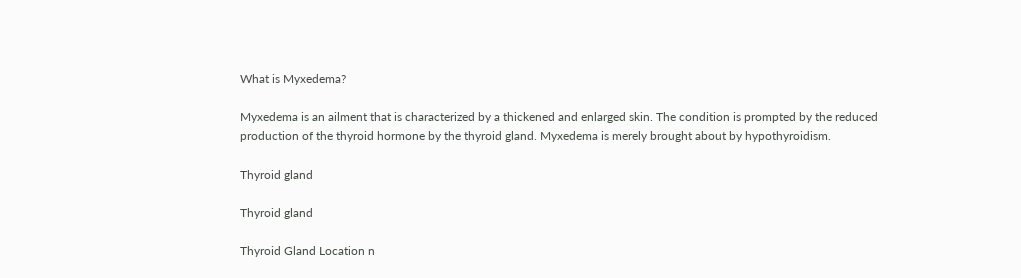What is Myxedema?

Myxedema is an ailment that is characterized by a thickened and enlarged skin. The condition is prompted by the reduced production of the thyroid hormone by the thyroid gland. Myxedema is merely brought about by hypothyroidism.

Thyroid gland

Thyroid gland

Thyroid Gland Location n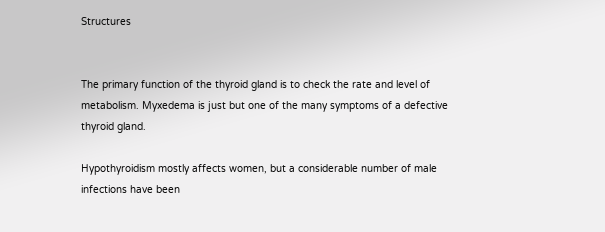Structures


The primary function of the thyroid gland is to check the rate and level of metabolism. Myxedema is just but one of the many symptoms of a defective thyroid gland.

Hypothyroidism mostly affects women, but a considerable number of male infections have been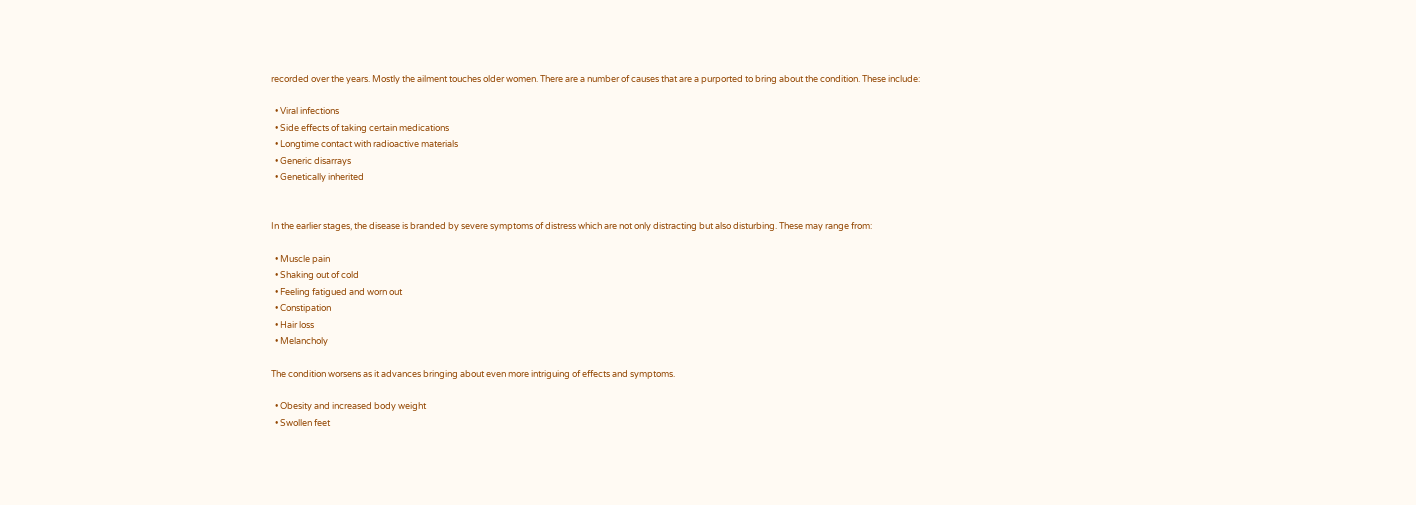recorded over the years. Mostly the ailment touches older women. There are a number of causes that are a purported to bring about the condition. These include:

  • Viral infections
  • Side effects of taking certain medications
  • Longtime contact with radioactive materials
  • Generic disarrays
  • Genetically inherited


In the earlier stages, the disease is branded by severe symptoms of distress which are not only distracting but also disturbing. These may range from:

  • Muscle pain
  • Shaking out of cold
  • Feeling fatigued and worn out
  • Constipation
  • Hair loss
  • Melancholy

The condition worsens as it advances bringing about even more intriguing of effects and symptoms.

  • Obesity and increased body weight
  • Swollen feet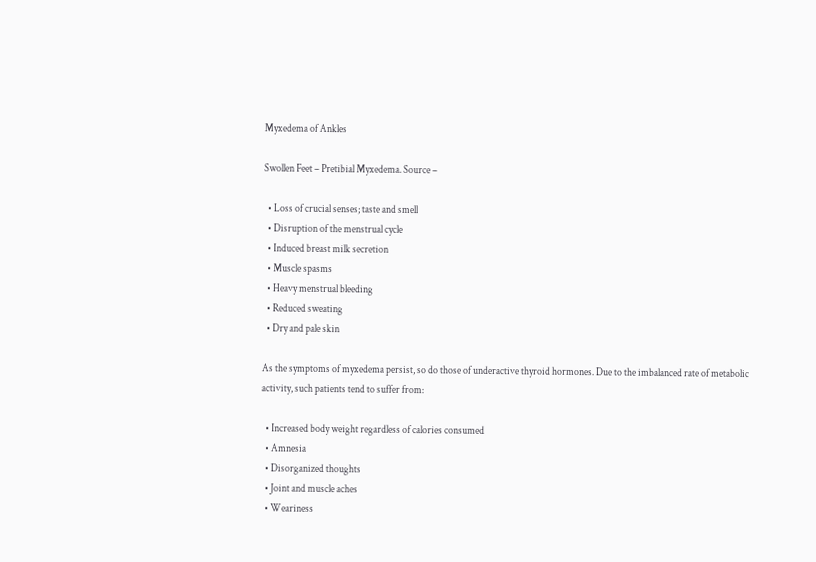Myxedema of Ankles

Swollen Feet – Pretibial Myxedema. Source –

  • Loss of crucial senses; taste and smell
  • Disruption of the menstrual cycle
  • Induced breast milk secretion
  • Muscle spasms
  • Heavy menstrual bleeding
  • Reduced sweating
  • Dry and pale skin

As the symptoms of myxedema persist, so do those of underactive thyroid hormones. Due to the imbalanced rate of metabolic activity, such patients tend to suffer from:

  • Increased body weight regardless of calories consumed
  • Amnesia
  • Disorganized thoughts
  • Joint and muscle aches
  • Weariness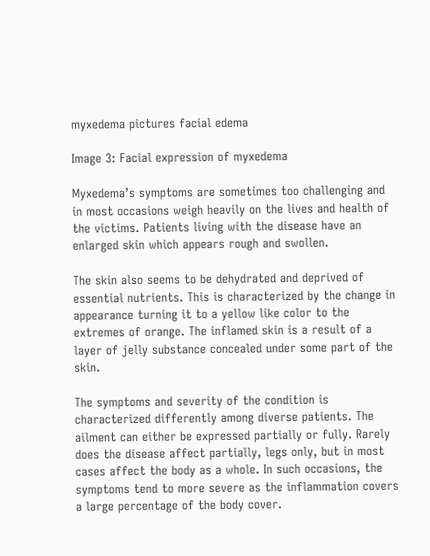myxedema pictures facial edema

Image 3: Facial expression of myxedema

Myxedema’s symptoms are sometimes too challenging and in most occasions weigh heavily on the lives and health of the victims. Patients living with the disease have an enlarged skin which appears rough and swollen.

The skin also seems to be dehydrated and deprived of essential nutrients. This is characterized by the change in appearance turning it to a yellow like color to the extremes of orange. The inflamed skin is a result of a layer of jelly substance concealed under some part of the skin.

The symptoms and severity of the condition is characterized differently among diverse patients. The ailment can either be expressed partially or fully. Rarely does the disease affect partially, legs only, but in most cases affect the body as a whole. In such occasions, the symptoms tend to more severe as the inflammation covers a large percentage of the body cover.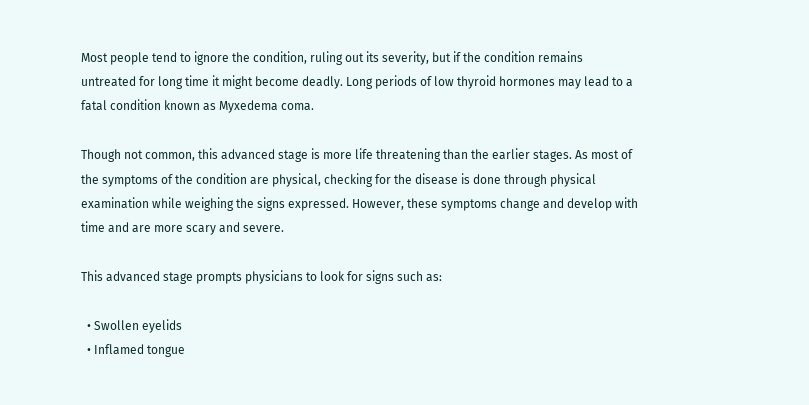Most people tend to ignore the condition, ruling out its severity, but if the condition remains untreated for long time it might become deadly. Long periods of low thyroid hormones may lead to a fatal condition known as Myxedema coma.

Though not common, this advanced stage is more life threatening than the earlier stages. As most of the symptoms of the condition are physical, checking for the disease is done through physical examination while weighing the signs expressed. However, these symptoms change and develop with time and are more scary and severe.

This advanced stage prompts physicians to look for signs such as:

  • Swollen eyelids
  • Inflamed tongue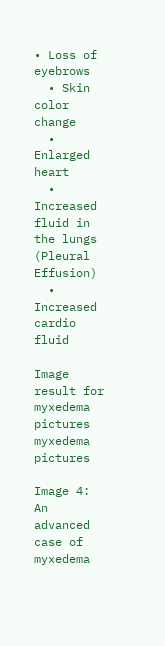• Loss of eyebrows
  • Skin color change
  • Enlarged heart
  • Increased fluid in the lungs (Pleural Effusion)
  • Increased cardio fluid

Image result for myxedema pictures myxedema pictures

Image 4: An advanced case of myxedema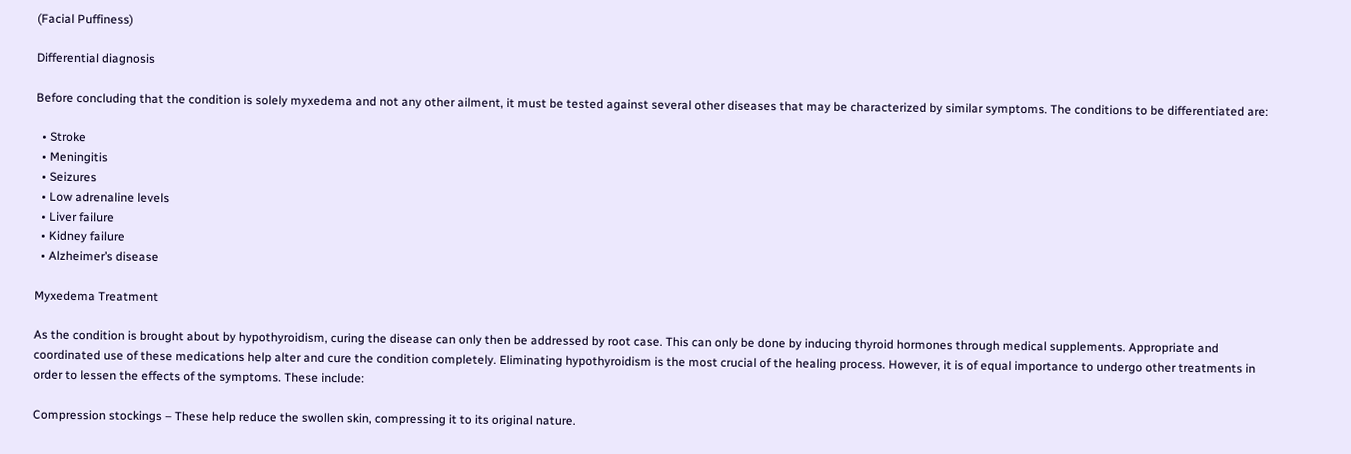(Facial Puffiness)

Differential diagnosis

Before concluding that the condition is solely myxedema and not any other ailment, it must be tested against several other diseases that may be characterized by similar symptoms. The conditions to be differentiated are:

  • Stroke
  • Meningitis
  • Seizures
  • Low adrenaline levels
  • Liver failure
  • Kidney failure
  • Alzheimer’s disease

Myxedema Treatment

As the condition is brought about by hypothyroidism, curing the disease can only then be addressed by root case. This can only be done by inducing thyroid hormones through medical supplements. Appropriate and coordinated use of these medications help alter and cure the condition completely. Eliminating hypothyroidism is the most crucial of the healing process. However, it is of equal importance to undergo other treatments in order to lessen the effects of the symptoms. These include:

Compression stockings – These help reduce the swollen skin, compressing it to its original nature.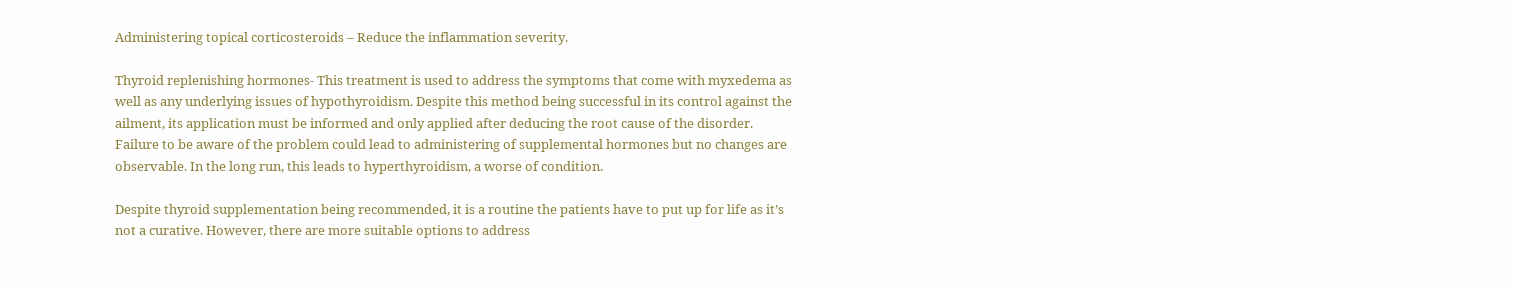Administering topical corticosteroids – Reduce the inflammation severity.

Thyroid replenishing hormones- This treatment is used to address the symptoms that come with myxedema as well as any underlying issues of hypothyroidism. Despite this method being successful in its control against the ailment, its application must be informed and only applied after deducing the root cause of the disorder. Failure to be aware of the problem could lead to administering of supplemental hormones but no changes are observable. In the long run, this leads to hyperthyroidism, a worse of condition.

Despite thyroid supplementation being recommended, it is a routine the patients have to put up for life as it’s not a curative. However, there are more suitable options to address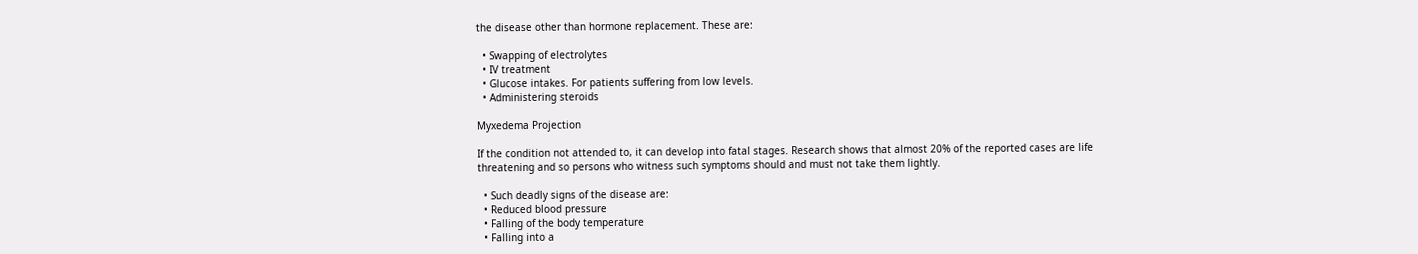the disease other than hormone replacement. These are:

  • Swapping of electrolytes
  • IV treatment
  • Glucose intakes. For patients suffering from low levels.
  • Administering steroids

Myxedema Projection

If the condition not attended to, it can develop into fatal stages. Research shows that almost 20% of the reported cases are life threatening and so persons who witness such symptoms should and must not take them lightly.

  • Such deadly signs of the disease are:
  • Reduced blood pressure
  • Falling of the body temperature
  • Falling into a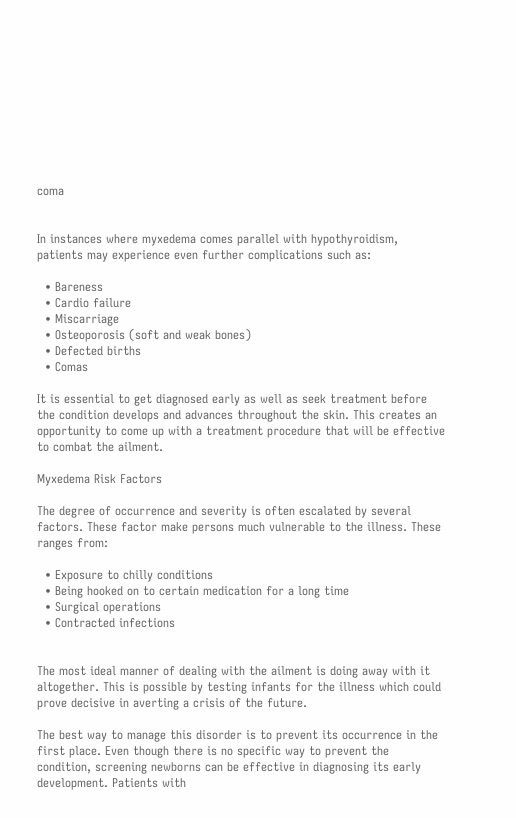coma


In instances where myxedema comes parallel with hypothyroidism, patients may experience even further complications such as:

  • Bareness
  • Cardio failure
  • Miscarriage
  • Osteoporosis (soft and weak bones)
  • Defected births
  • Comas

It is essential to get diagnosed early as well as seek treatment before the condition develops and advances throughout the skin. This creates an opportunity to come up with a treatment procedure that will be effective to combat the ailment.

Myxedema Risk Factors

The degree of occurrence and severity is often escalated by several factors. These factor make persons much vulnerable to the illness. These ranges from:

  • Exposure to chilly conditions
  • Being hooked on to certain medication for a long time
  • Surgical operations
  • Contracted infections


The most ideal manner of dealing with the ailment is doing away with it altogether. This is possible by testing infants for the illness which could prove decisive in averting a crisis of the future.

The best way to manage this disorder is to prevent its occurrence in the first place. Even though there is no specific way to prevent the condition, screening newborns can be effective in diagnosing its early development. Patients with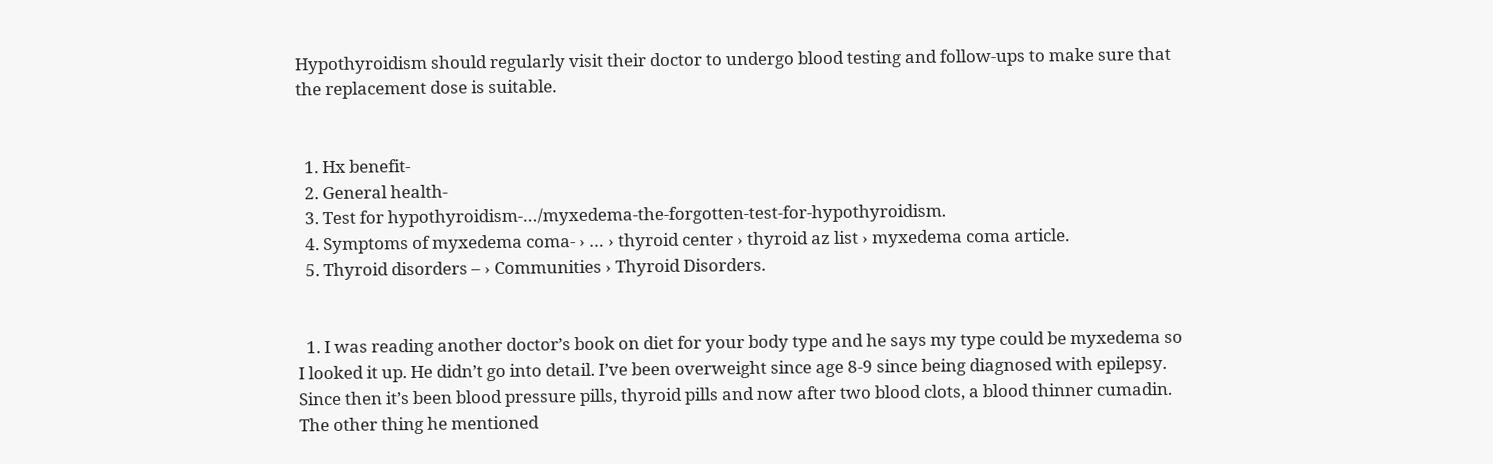Hypothyroidism should regularly visit their doctor to undergo blood testing and follow-ups to make sure that the replacement dose is suitable.


  1. Hx benefit-
  2. General health-
  3. Test for hypothyroidism-…/myxedema-the-forgotten-test-for-hypothyroidism.
  4. Symptoms of myxedema coma- › … › thyroid center › thyroid az list › myxedema coma article.
  5. Thyroid disorders – › Communities › Thyroid Disorders.


  1. I was reading another doctor’s book on diet for your body type and he says my type could be myxedema so I looked it up. He didn’t go into detail. I’ve been overweight since age 8-9 since being diagnosed with epilepsy. Since then it’s been blood pressure pills, thyroid pills and now after two blood clots, a blood thinner cumadin. The other thing he mentioned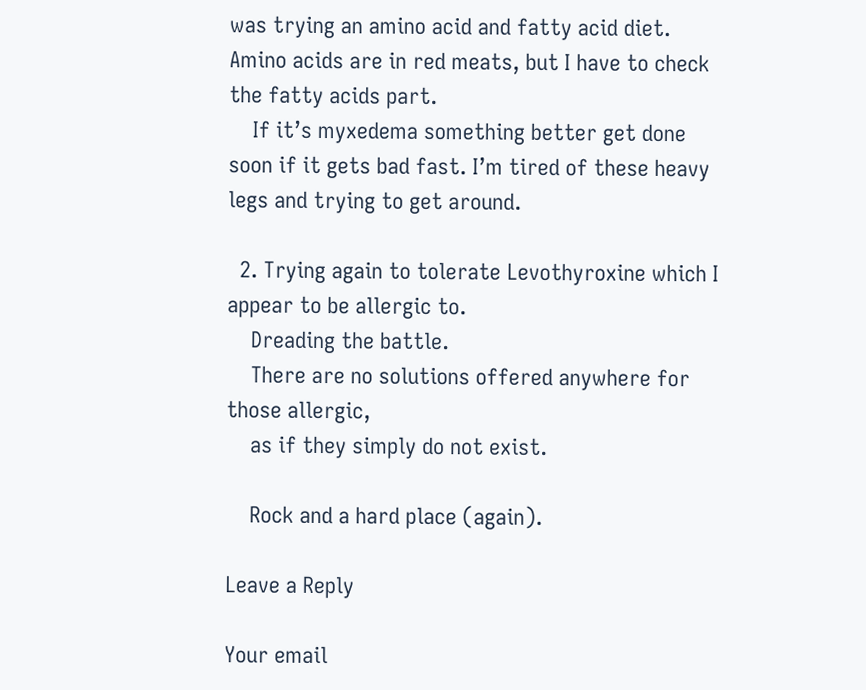was trying an amino acid and fatty acid diet. Amino acids are in red meats, but I have to check the fatty acids part.
    If it’s myxedema something better get done soon if it gets bad fast. I’m tired of these heavy legs and trying to get around.

  2. Trying again to tolerate Levothyroxine which I appear to be allergic to.
    Dreading the battle.
    There are no solutions offered anywhere for those allergic,
    as if they simply do not exist.

    Rock and a hard place (again).

Leave a Reply

Your email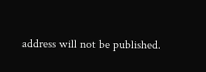address will not be published.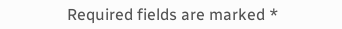Required fields are marked *